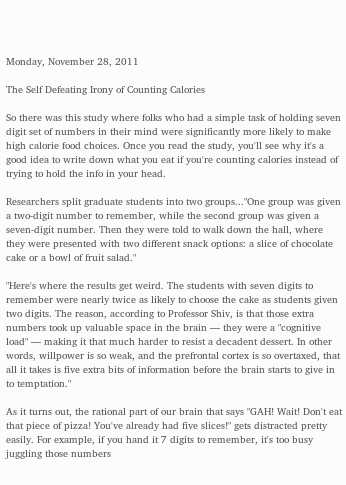Monday, November 28, 2011

The Self Defeating Irony of Counting Calories

So there was this study where folks who had a simple task of holding seven digit set of numbers in their mind were significantly more likely to make high calorie food choices. Once you read the study, you'll see why it's a good idea to write down what you eat if you're counting calories instead of trying to hold the info in your head.

Researchers split graduate students into two groups..."One group was given a two-digit number to remember, while the second group was given a seven-digit number. Then they were told to walk down the hall, where they were presented with two different snack options: a slice of chocolate cake or a bowl of fruit salad."

"Here's where the results get weird. The students with seven digits to remember were nearly twice as likely to choose the cake as students given two digits. The reason, according to Professor Shiv, is that those extra numbers took up valuable space in the brain — they were a "cognitive load" — making it that much harder to resist a decadent dessert. In other words, willpower is so weak, and the prefrontal cortex is so overtaxed, that all it takes is five extra bits of information before the brain starts to give in to temptation."

As it turns out, the rational part of our brain that says "GAH! Wait! Don't eat that piece of pizza! You've already had five slices!" gets distracted pretty easily. For example, if you hand it 7 digits to remember, it's too busy juggling those numbers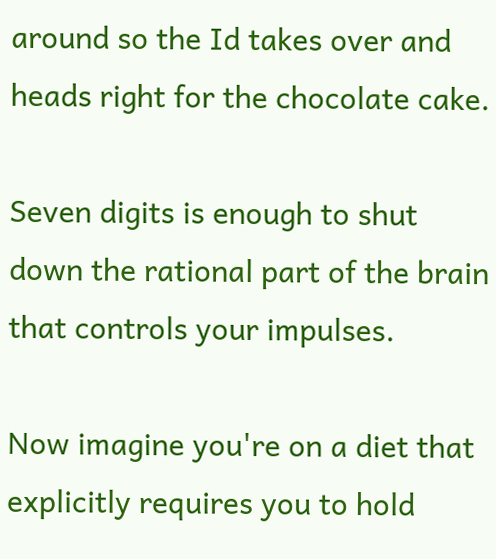around so the Id takes over and heads right for the chocolate cake.

Seven digits is enough to shut down the rational part of the brain that controls your impulses.

Now imagine you're on a diet that explicitly requires you to hold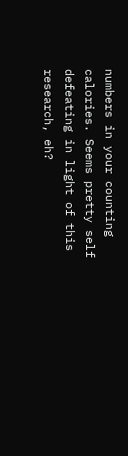numbers in your counting calories. Seems pretty self defeating in light of this research, eh?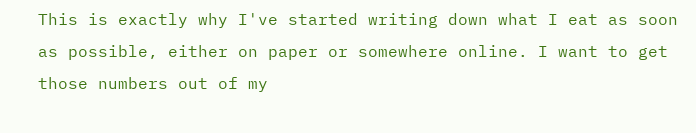This is exactly why I've started writing down what I eat as soon as possible, either on paper or somewhere online. I want to get those numbers out of my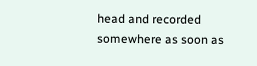head and recorded somewhere as soon as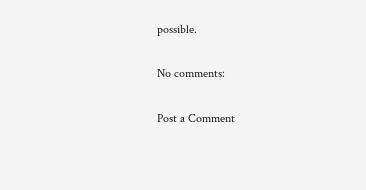possible.

No comments:

Post a Comment